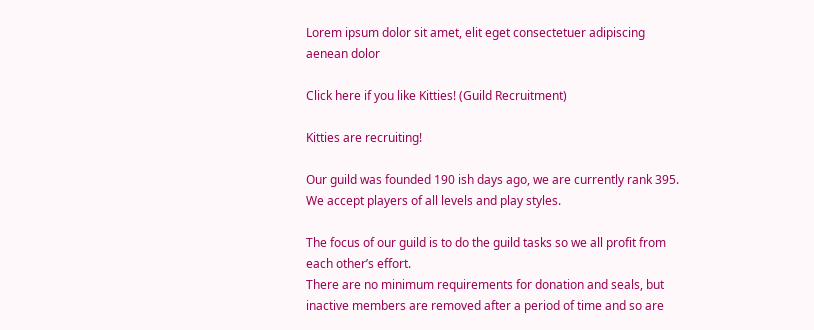Lorem ipsum dolor sit amet, elit eget consectetuer adipiscing aenean dolor

Click here if you like Kitties! (Guild Recruitment)

Kitties are recruiting!

Our guild was founded 190 ish days ago, we are currently rank 395.
We accept players of all levels and play styles.

The focus of our guild is to do the guild tasks so we all profit from each other’s effort.
There are no minimum requirements for donation and seals, but inactive members are removed after a period of time and so are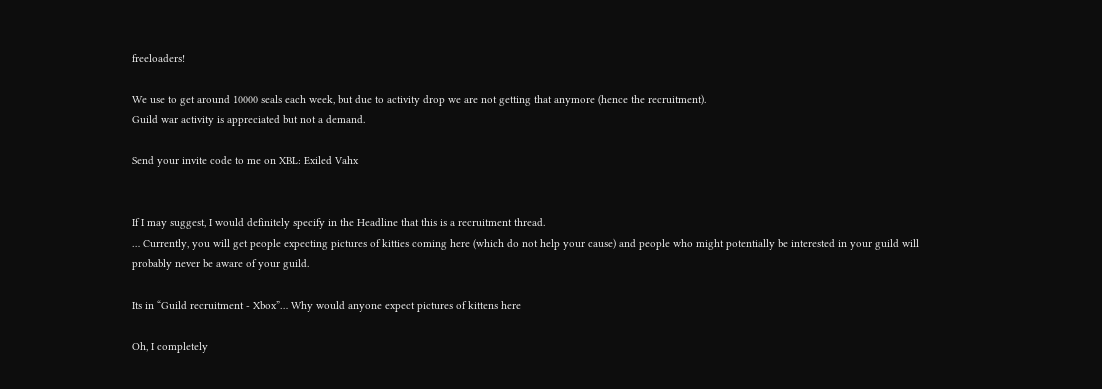freeloaders!

We use to get around 10000 seals each week, but due to activity drop we are not getting that anymore (hence the recruitment).
Guild war activity is appreciated but not a demand.

Send your invite code to me on XBL: Exiled Vahx


If I may suggest, I would definitely specify in the Headline that this is a recruitment thread.
… Currently, you will get people expecting pictures of kitties coming here (which do not help your cause) and people who might potentially be interested in your guild will probably never be aware of your guild.

Its in “Guild recruitment - Xbox”… Why would anyone expect pictures of kittens here

Oh, I completely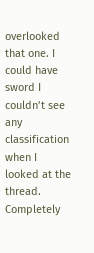overlooked that one. I could have sword I couldn’t see any classification when I looked at the thread.
Completely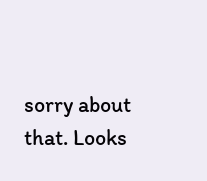sorry about that. Looks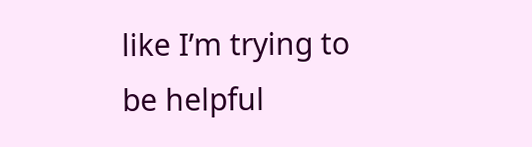like I’m trying to be helpful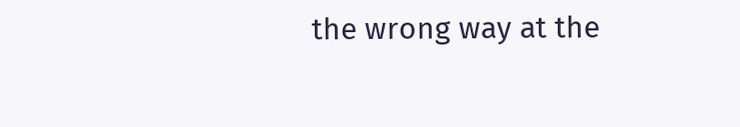the wrong way at the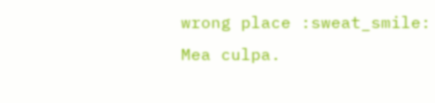wrong place :sweat_smile:
Mea culpa.